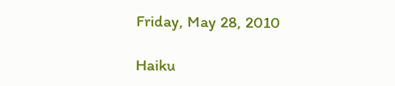Friday, May 28, 2010

Haiku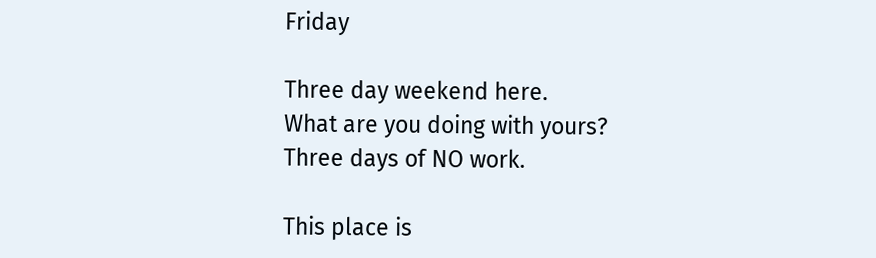Friday

Three day weekend here.
What are you doing with yours?
Three days of NO work.

This place is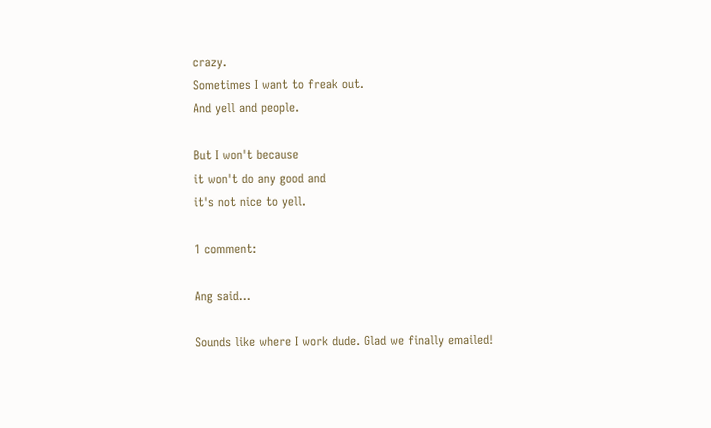crazy.
Sometimes I want to freak out.
And yell and people.

But I won't because
it won't do any good and
it's not nice to yell.

1 comment:

Ang said...

Sounds like where I work dude. Glad we finally emailed!